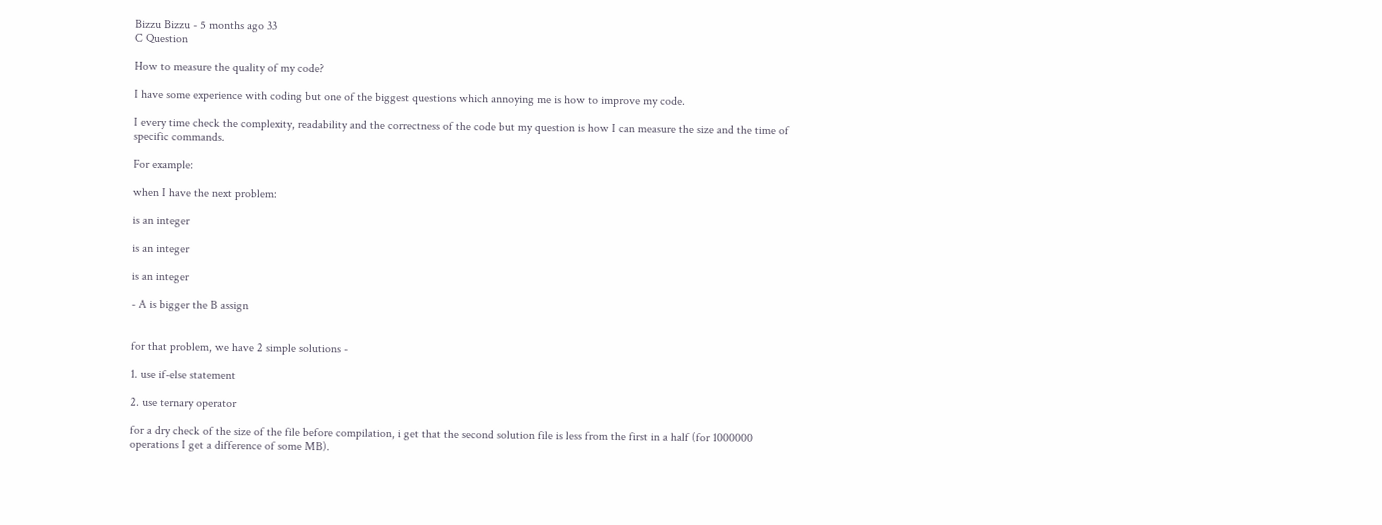Bizzu Bizzu - 5 months ago 33
C Question

How to measure the quality of my code?

I have some experience with coding but one of the biggest questions which annoying me is how to improve my code.

I every time check the complexity, readability and the correctness of the code but my question is how I can measure the size and the time of specific commands.

For example:

when I have the next problem:

is an integer

is an integer

is an integer

- A is bigger the B assign


for that problem, we have 2 simple solutions -

1. use if-else statement

2. use ternary operator

for a dry check of the size of the file before compilation, i get that the second solution file is less from the first in a half (for 1000000 operations I get a difference of some MB).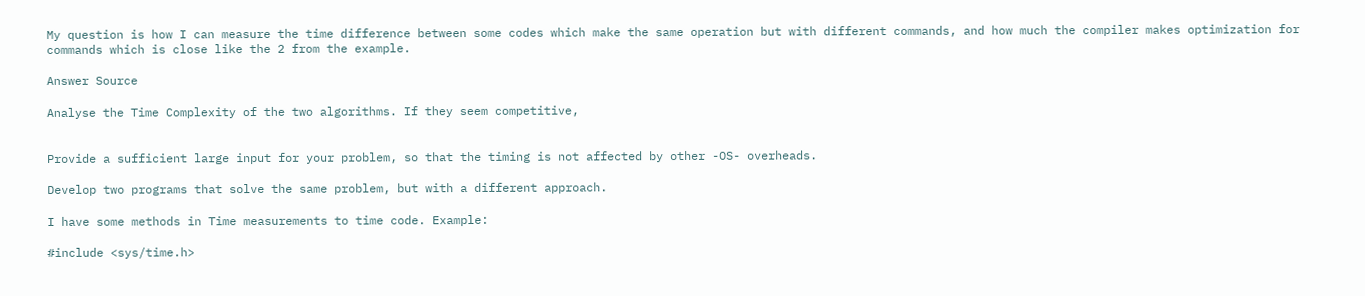My question is how I can measure the time difference between some codes which make the same operation but with different commands, and how much the compiler makes optimization for commands which is close like the 2 from the example.

Answer Source

Analyse the Time Complexity of the two algorithms. If they seem competitive,


Provide a sufficient large input for your problem, so that the timing is not affected by other -OS- overheads.

Develop two programs that solve the same problem, but with a different approach.

I have some methods in Time measurements to time code. Example:

#include <sys/time.h>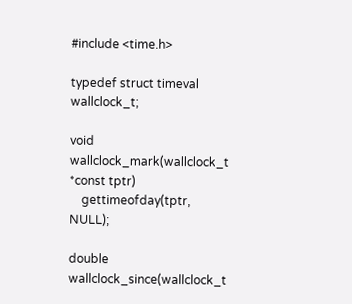#include <time.h>

typedef struct timeval wallclock_t;

void wallclock_mark(wallclock_t *const tptr)
    gettimeofday(tptr, NULL);

double wallclock_since(wallclock_t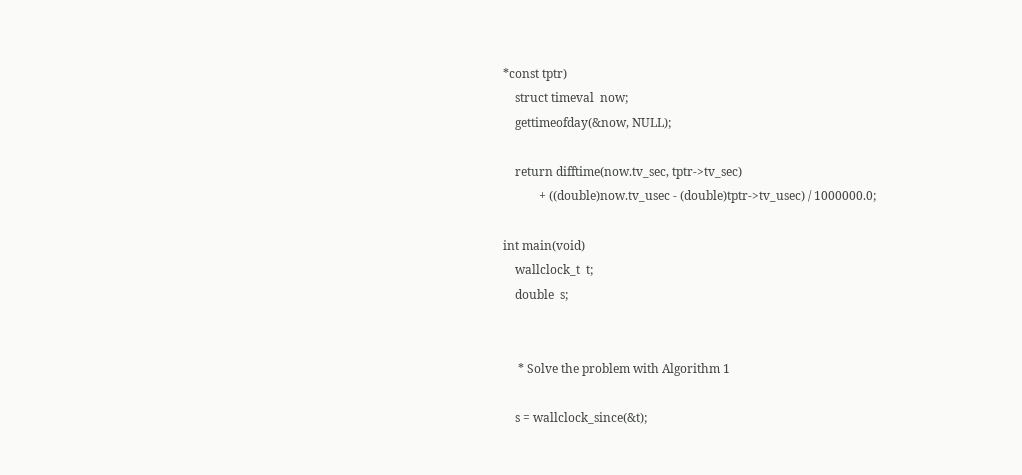*const tptr)
    struct timeval  now;
    gettimeofday(&now, NULL);

    return difftime(now.tv_sec, tptr->tv_sec)
            + ((double)now.tv_usec - (double)tptr->tv_usec) / 1000000.0;

int main(void)
    wallclock_t  t;
    double  s;


     * Solve the problem with Algorithm 1

    s = wallclock_since(&t);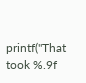printf("That took %.9f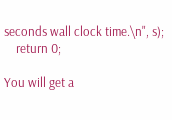seconds wall clock time.\n", s);
    return 0;

You will get a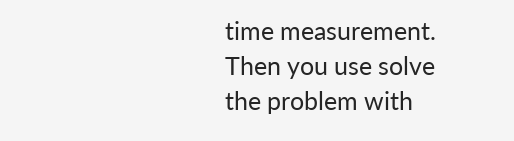time measurement. Then you use solve the problem with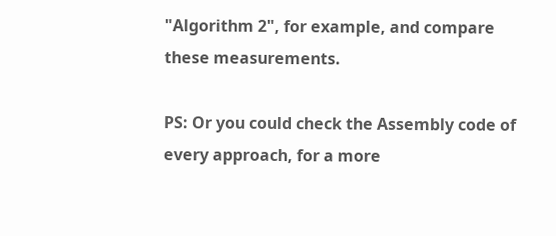"Algorithm 2", for example, and compare these measurements.

PS: Or you could check the Assembly code of every approach, for a more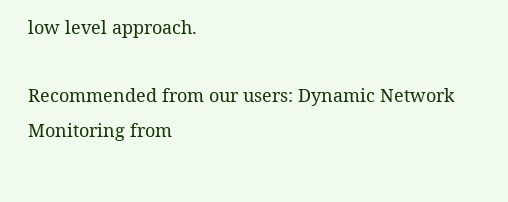low level approach.

Recommended from our users: Dynamic Network Monitoring from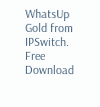WhatsUp Gold from IPSwitch. Free Download